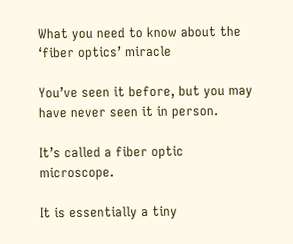What you need to know about the ‘fiber optics’ miracle

You’ve seen it before, but you may have never seen it in person.

It’s called a fiber optic microscope.

It is essentially a tiny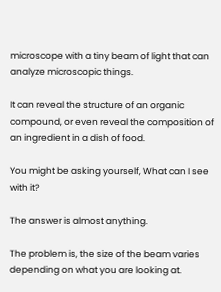microscope with a tiny beam of light that can analyze microscopic things.

It can reveal the structure of an organic compound, or even reveal the composition of an ingredient in a dish of food.

You might be asking yourself, What can I see with it?

The answer is almost anything.

The problem is, the size of the beam varies depending on what you are looking at.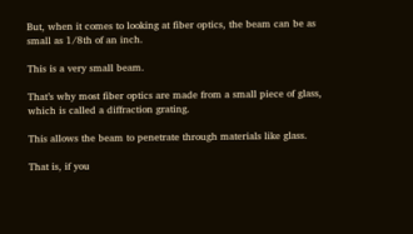But, when it comes to looking at fiber optics, the beam can be as small as 1/8th of an inch.

This is a very small beam.

That’s why most fiber optics are made from a small piece of glass, which is called a diffraction grating.

This allows the beam to penetrate through materials like glass.

That is, if you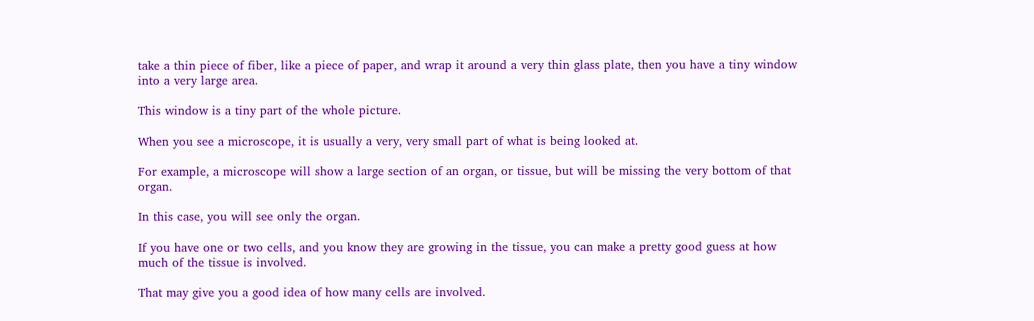take a thin piece of fiber, like a piece of paper, and wrap it around a very thin glass plate, then you have a tiny window into a very large area.

This window is a tiny part of the whole picture.

When you see a microscope, it is usually a very, very small part of what is being looked at.

For example, a microscope will show a large section of an organ, or tissue, but will be missing the very bottom of that organ.

In this case, you will see only the organ.

If you have one or two cells, and you know they are growing in the tissue, you can make a pretty good guess at how much of the tissue is involved.

That may give you a good idea of how many cells are involved.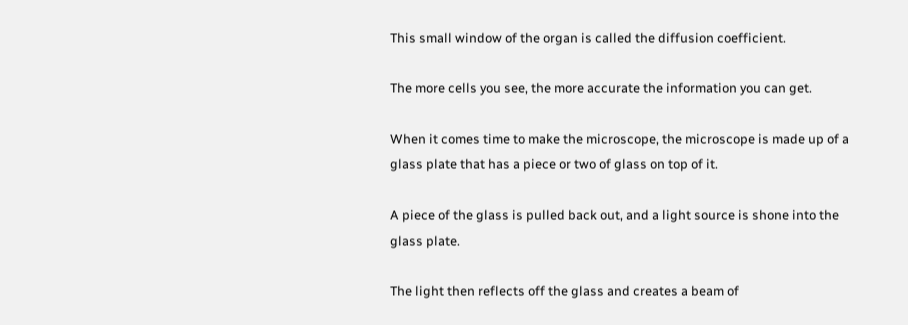This small window of the organ is called the diffusion coefficient.

The more cells you see, the more accurate the information you can get.

When it comes time to make the microscope, the microscope is made up of a glass plate that has a piece or two of glass on top of it.

A piece of the glass is pulled back out, and a light source is shone into the glass plate.

The light then reflects off the glass and creates a beam of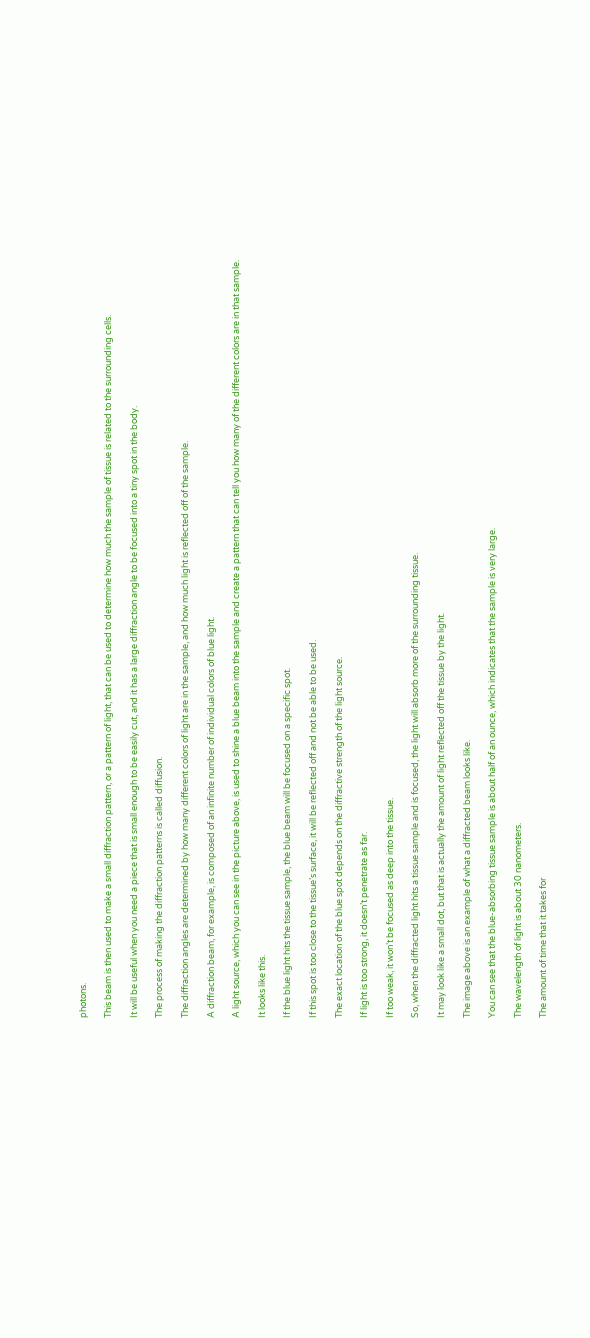photons.

This beam is then used to make a small diffraction pattern, or a pattern of light, that can be used to determine how much the sample of tissue is related to the surrounding cells.

It will be useful when you need a piece that is small enough to be easily cut, and it has a large diffraction angle to be focused into a tiny spot in the body.

The process of making the diffraction patterns is called diffusion.

The diffraction angles are determined by how many different colors of light are in the sample, and how much light is reflected off of the sample.

A diffraction beam, for example, is composed of an infinite number of individual colors of blue light.

A light source, which you can see in the picture above, is used to shine a blue beam into the sample and create a pattern that can tell you how many of the different colors are in that sample.

It looks like this.

If the blue light hits the tissue sample, the blue beam will be focused on a specific spot.

If this spot is too close to the tissue’s surface, it will be reflected off and not be able to be used.

The exact location of the blue spot depends on the diffractive strength of the light source.

If light is too strong, it doesn’t penetrate as far.

If too weak, it won’t be focused as deep into the tissue.

So, when the diffracted light hits a tissue sample and is focused, the light will absorb more of the surrounding tissue.

It may look like a small dot, but that is actually the amount of light reflected off the tissue by the light.

The image above is an example of what a diffracted beam looks like.

You can see that the blue-absorbing tissue sample is about half of an ounce, which indicates that the sample is very large.

The wavelength of light is about 30 nanometers.

The amount of time that it takes for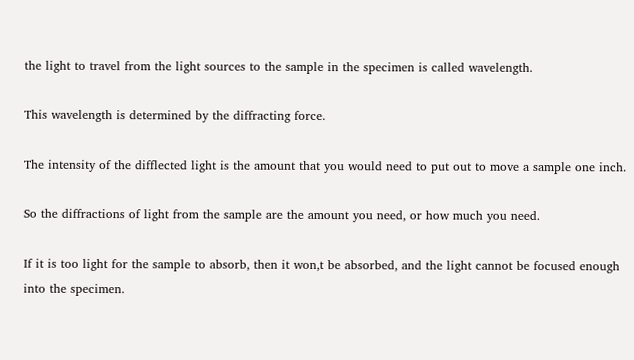the light to travel from the light sources to the sample in the specimen is called wavelength.

This wavelength is determined by the diffracting force.

The intensity of the difflected light is the amount that you would need to put out to move a sample one inch.

So the diffractions of light from the sample are the amount you need, or how much you need.

If it is too light for the sample to absorb, then it won,t be absorbed, and the light cannot be focused enough into the specimen.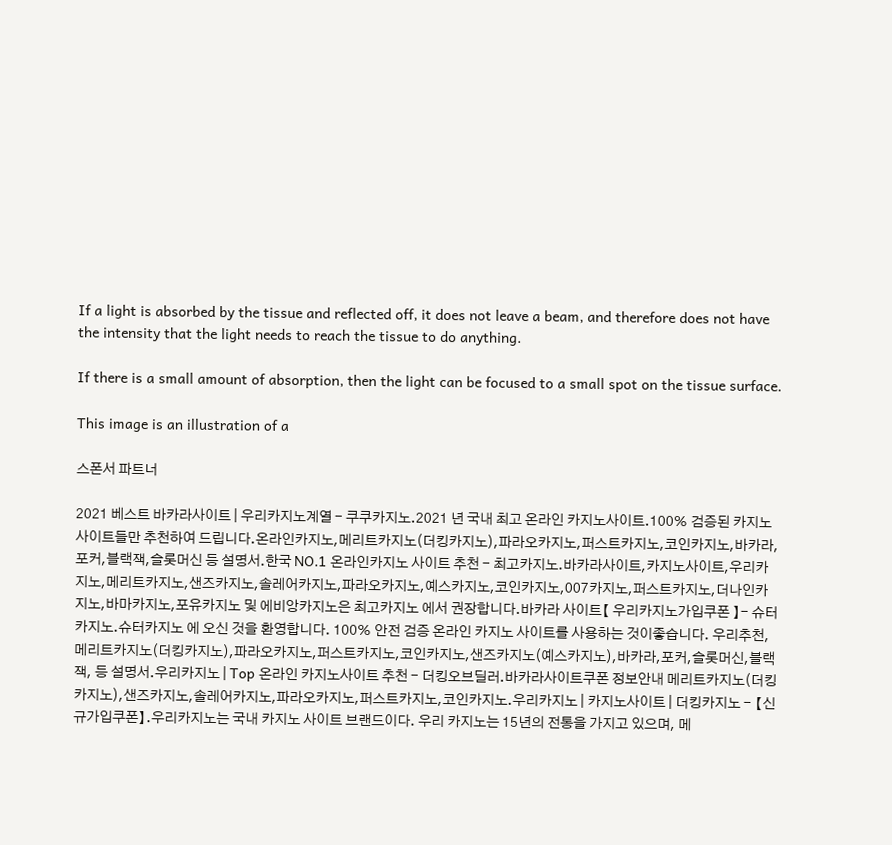If a light is absorbed by the tissue and reflected off, it does not leave a beam, and therefore does not have the intensity that the light needs to reach the tissue to do anything.

If there is a small amount of absorption, then the light can be focused to a small spot on the tissue surface.

This image is an illustration of a

스폰서 파트너

2021 베스트 바카라사이트 | 우리카지노계열 - 쿠쿠카지노.2021 년 국내 최고 온라인 카지노사이트.100% 검증된 카지노사이트들만 추천하여 드립니다.온라인카지노,메리트카지노(더킹카지노),파라오카지노,퍼스트카지노,코인카지노,바카라,포커,블랙잭,슬롯머신 등 설명서.한국 NO.1 온라인카지노 사이트 추천 - 최고카지노.바카라사이트,카지노사이트,우리카지노,메리트카지노,샌즈카지노,솔레어카지노,파라오카지노,예스카지노,코인카지노,007카지노,퍼스트카지노,더나인카지노,바마카지노,포유카지노 및 에비앙카지노은 최고카지노 에서 권장합니다.바카라 사이트【 우리카지노가입쿠폰 】- 슈터카지노.슈터카지노 에 오신 것을 환영합니다. 100% 안전 검증 온라인 카지노 사이트를 사용하는 것이좋습니다. 우리추천,메리트카지노(더킹카지노),파라오카지노,퍼스트카지노,코인카지노,샌즈카지노(예스카지노),바카라,포커,슬롯머신,블랙잭, 등 설명서.우리카지노 | Top 온라인 카지노사이트 추천 - 더킹오브딜러.바카라사이트쿠폰 정보안내 메리트카지노(더킹카지노),샌즈카지노,솔레어카지노,파라오카지노,퍼스트카지노,코인카지노.우리카지노 | 카지노사이트 | 더킹카지노 - 【신규가입쿠폰】.우리카지노는 국내 카지노 사이트 브랜드이다. 우리 카지노는 15년의 전통을 가지고 있으며, 메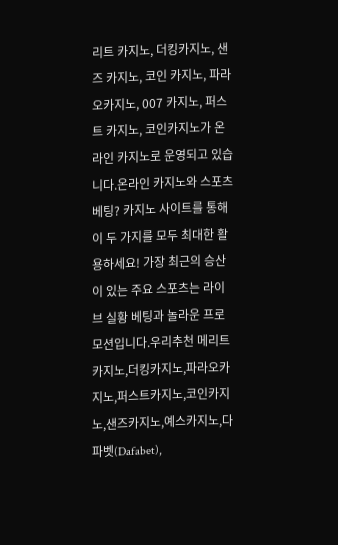리트 카지노, 더킹카지노, 샌즈 카지노, 코인 카지노, 파라오카지노, 007 카지노, 퍼스트 카지노, 코인카지노가 온라인 카지노로 운영되고 있습니다.온라인 카지노와 스포츠 베팅? 카지노 사이트를 통해 이 두 가지를 모두 최대한 활용하세요! 가장 최근의 승산이 있는 주요 스포츠는 라이브 실황 베팅과 놀라운 프로모션입니다.우리추천 메리트카지노,더킹카지노,파라오카지노,퍼스트카지노,코인카지노,샌즈카지노,예스카지노,다파벳(Dafabet),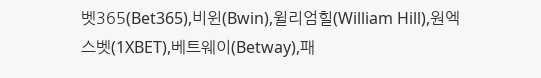벳365(Bet365),비윈(Bwin),윌리엄힐(William Hill),원엑스벳(1XBET),베트웨이(Betway),패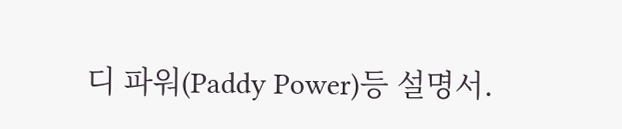디 파워(Paddy Power)등 설명서.